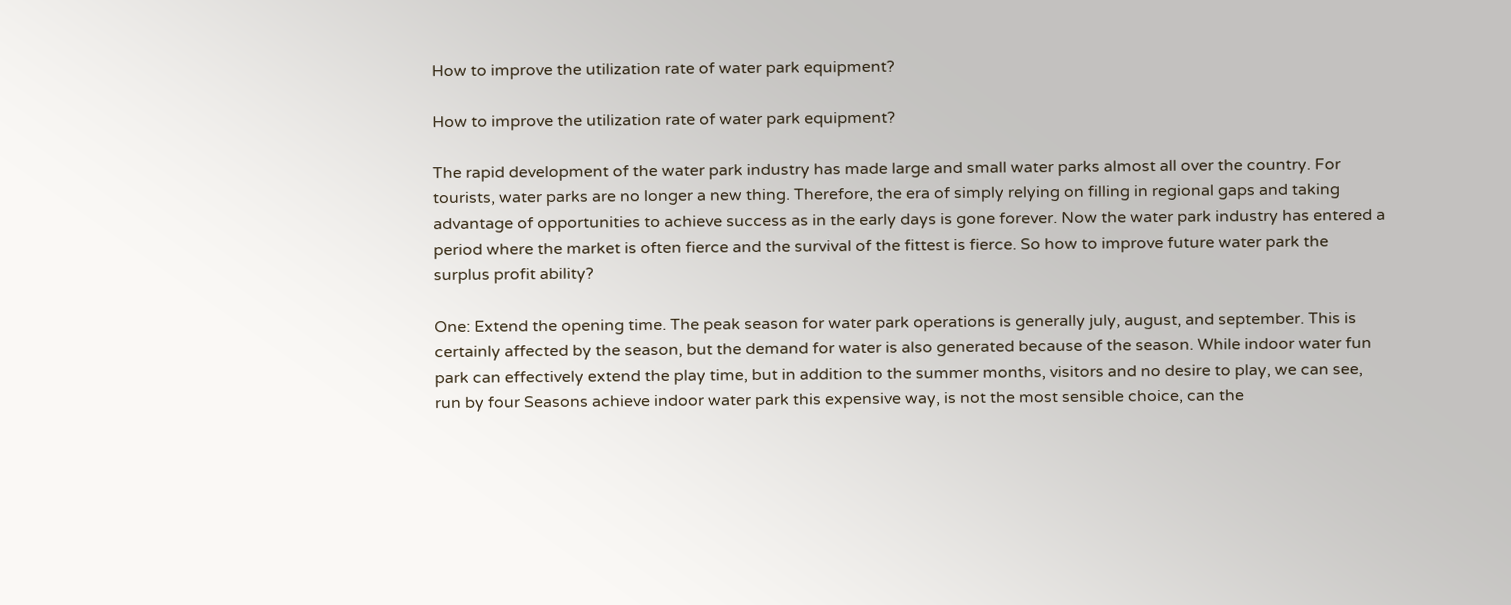How to improve the utilization rate of water park equipment?

How to improve the utilization rate of water park equipment?

The rapid development of the water park industry has made large and small water parks almost all over the country. For tourists, water parks are no longer a new thing. Therefore, the era of simply relying on filling in regional gaps and taking advantage of opportunities to achieve success as in the early days is gone forever. Now the water park industry has entered a period where the market is often fierce and the survival of the fittest is fierce. So how to improve future water park the surplus profit ability?

One: Extend the opening time. The peak season for water park operations is generally july, august, and september. This is certainly affected by the season, but the demand for water is also generated because of the season. While indoor water fun park can effectively extend the play time, but in addition to the summer months, visitors and no desire to play, we can see, run by four Seasons achieve indoor water park this expensive way, is not the most sensible choice, can the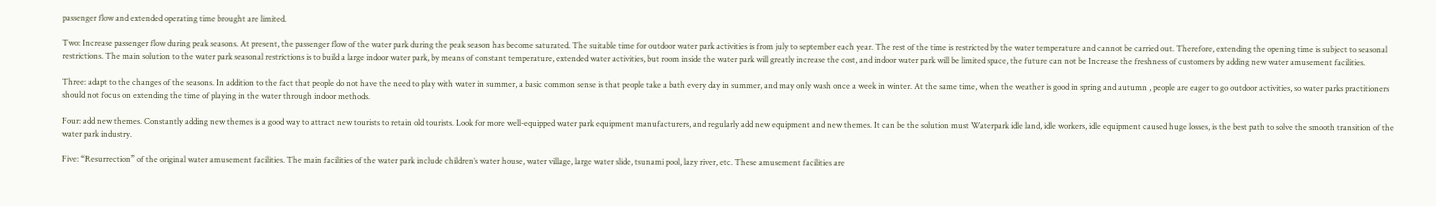passenger flow and extended operating time brought are limited.

Two: Increase passenger flow during peak seasons. At present, the passenger flow of the water park during the peak season has become saturated. The suitable time for outdoor water park activities is from july to september each year. The rest of the time is restricted by the water temperature and cannot be carried out. Therefore, extending the opening time is subject to seasonal restrictions. The main solution to the water park seasonal restrictions is to build a large indoor water park, by means of constant temperature, extended water activities, but room inside the water park will greatly increase the cost, and indoor water park will be limited space, the future can not be Increase the freshness of customers by adding new water amusement facilities.

Three: adapt to the changes of the seasons. In addition to the fact that people do not have the need to play with water in summer, a basic common sense is that people take a bath every day in summer, and may only wash once a week in winter. At the same time, when the weather is good in spring and autumn , people are eager to go outdoor activities, so water parks practitioners should not focus on extending the time of playing in the water through indoor methods.

Four: add new themes. Constantly adding new themes is a good way to attract new tourists to retain old tourists. Look for more well-equipped water park equipment manufacturers, and regularly add new equipment and new themes. It can be the solution must Waterpark idle land, idle workers, idle equipment caused huge losses, is the best path to solve the smooth transition of the water park industry.

Five: “Resurrection” of the original water amusement facilities. The main facilities of the water park include children’s water house, water village, large water slide, tsunami pool, lazy river, etc. These amusement facilities are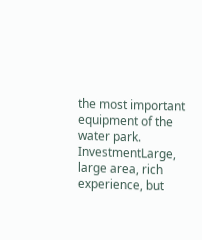the most important equipment of the water park. InvestmentLarge, large area, rich experience, but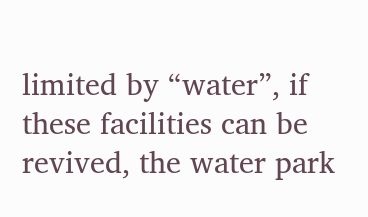limited by “water”, if these facilities can be revived, the water park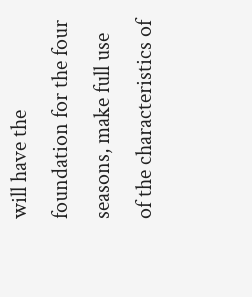will have the foundation for the four seasons, make full use of the characteristics of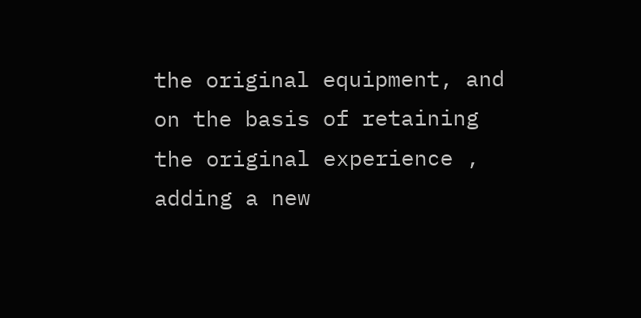the original equipment, and on the basis of retaining the original experience , adding a new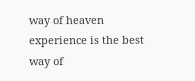way of heaven experience is the best way of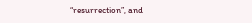“resurrection”, and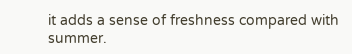it adds a sense of freshness compared with summer.